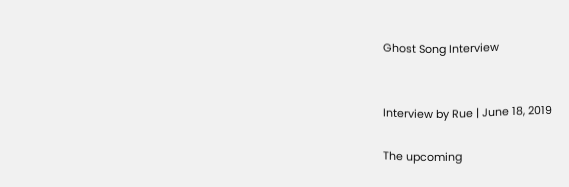Ghost Song Interview


Interview by Rue | June 18, 2019

The upcoming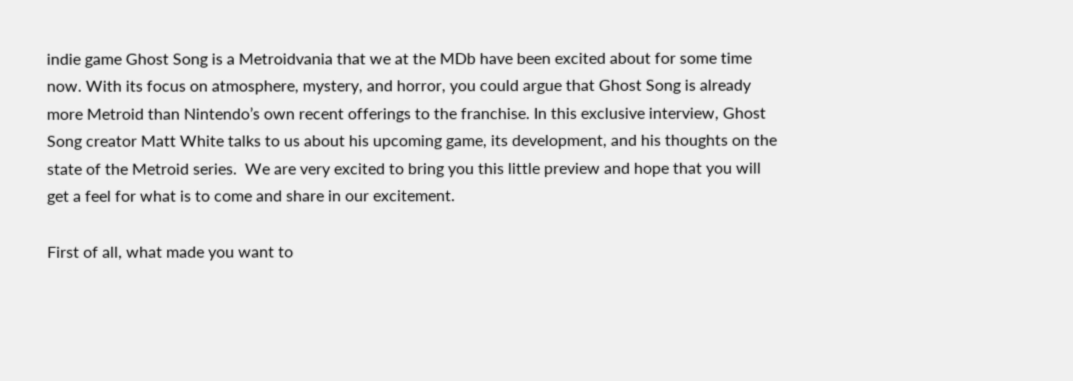indie game Ghost Song is a Metroidvania that we at the MDb have been excited about for some time now. With its focus on atmosphere, mystery, and horror, you could argue that Ghost Song is already more Metroid than Nintendo’s own recent offerings to the franchise. In this exclusive interview, Ghost Song creator Matt White talks to us about his upcoming game, its development, and his thoughts on the state of the Metroid series.  We are very excited to bring you this little preview and hope that you will get a feel for what is to come and share in our excitement.

First of all, what made you want to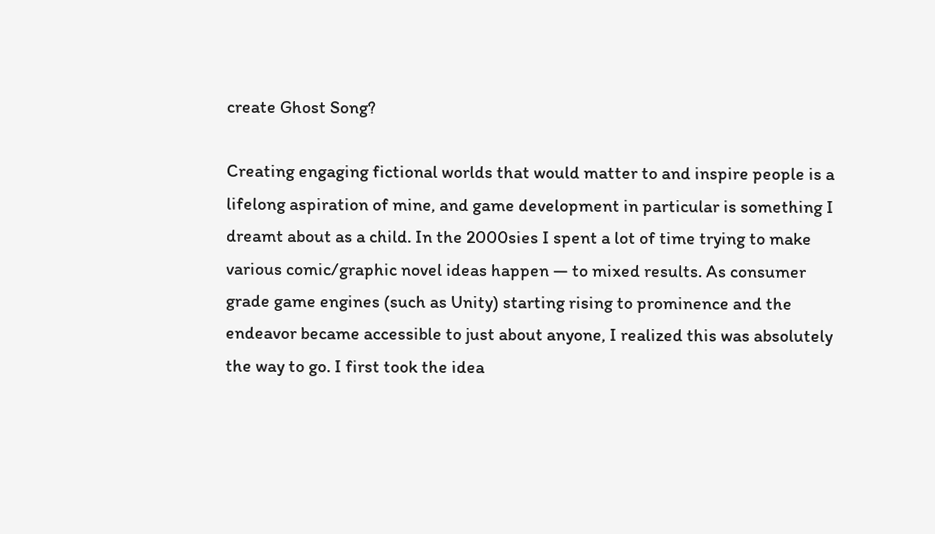create Ghost Song?

Creating engaging fictional worlds that would matter to and inspire people is a lifelong aspiration of mine, and game development in particular is something I dreamt about as a child. In the 2000sies I spent a lot of time trying to make various comic/graphic novel ideas happen — to mixed results. As consumer grade game engines (such as Unity) starting rising to prominence and the endeavor became accessible to just about anyone, I realized this was absolutely the way to go. I first took the idea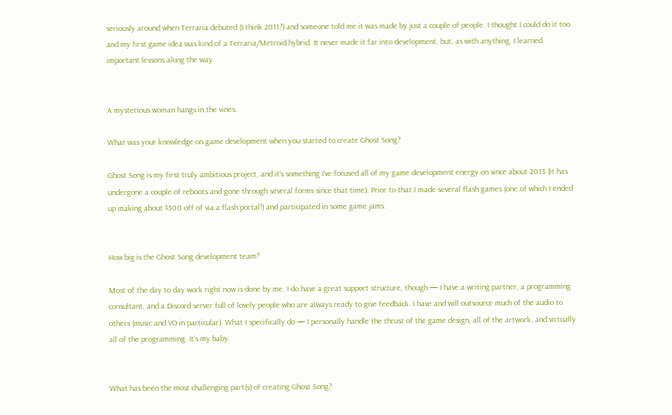seriously around when Terraria debuted (I think 2011?) and someone told me it was made by just a couple of people. I thought I could do it too and my first game idea was kind of a Terraria/Metroid hybrid. It never made it far into development, but, as with anything, I learned important lessons along the way.


A mysterious woman hangs in the vines.

What was your knowledge on game development when you started to create Ghost Song?

Ghost Song is my first truly ambitious project, and it’s something I’ve focused all of my game development energy on since about 2013 (it has undergone a couple of reboots and gone through several forms since that time). Prior to that I made several flash games (one of which I ended up making about $500 off of via a flash portal!) and participated in some game jams.


How big is the Ghost Song development team?

Most of the day to day work right now is done by me. I do have a great support structure, though — I have a writing partner, a programming consultant, and a Discord server full of lovely people who are always ready to give feedback. I have and will outsource much of the audio to others (music and VO in particular). What I specifically do — I personally handle the thrust of the game design, all of the artwork, and virtually all of the programming. It’s my baby.


What has been the most challenging part(s) of creating Ghost Song?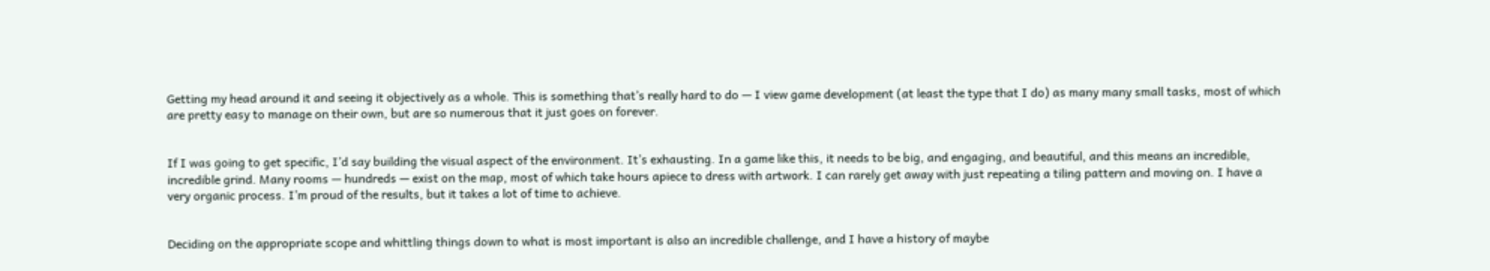Getting my head around it and seeing it objectively as a whole. This is something that’s really hard to do — I view game development (at least the type that I do) as many many small tasks, most of which are pretty easy to manage on their own, but are so numerous that it just goes on forever.


If I was going to get specific, I’d say building the visual aspect of the environment. It’s exhausting. In a game like this, it needs to be big, and engaging, and beautiful, and this means an incredible, incredible grind. Many rooms — hundreds — exist on the map, most of which take hours apiece to dress with artwork. I can rarely get away with just repeating a tiling pattern and moving on. I have a very organic process. I’m proud of the results, but it takes a lot of time to achieve.


Deciding on the appropriate scope and whittling things down to what is most important is also an incredible challenge, and I have a history of maybe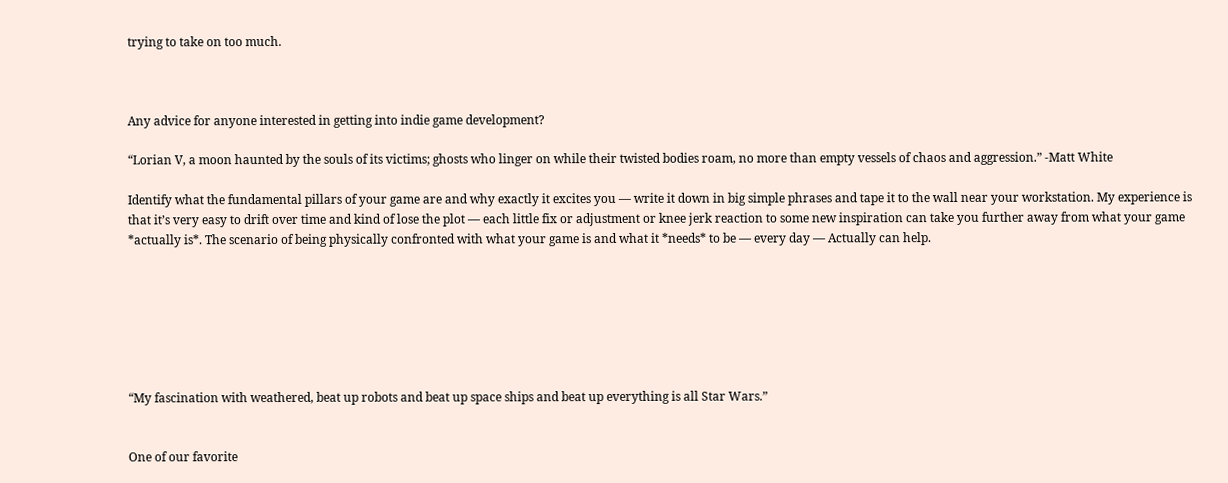trying to take on too much.



Any advice for anyone interested in getting into indie game development?

“Lorian V, a moon haunted by the souls of its victims; ghosts who linger on while their twisted bodies roam, no more than empty vessels of chaos and aggression.” -Matt White

Identify what the fundamental pillars of your game are and why exactly it excites you — write it down in big simple phrases and tape it to the wall near your workstation. My experience is that it’s very easy to drift over time and kind of lose the plot — each little fix or adjustment or knee jerk reaction to some new inspiration can take you further away from what your game *actually is*. The scenario of being physically confronted with what your game is and what it *needs* to be — every day — Actually can help.







“My fascination with weathered, beat up robots and beat up space ships and beat up everything is all Star Wars.”


One of our favorite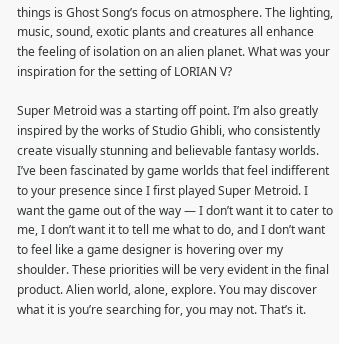things is Ghost Song’s focus on atmosphere. The lighting, music, sound, exotic plants and creatures all enhance the feeling of isolation on an alien planet. What was your inspiration for the setting of LORIAN V?

Super Metroid was a starting off point. I’m also greatly inspired by the works of Studio Ghibli, who consistently create visually stunning and believable fantasy worlds. I’ve been fascinated by game worlds that feel indifferent to your presence since I first played Super Metroid. I want the game out of the way — I don’t want it to cater to me, I don’t want it to tell me what to do, and I don’t want to feel like a game designer is hovering over my shoulder. These priorities will be very evident in the final product. Alien world, alone, explore. You may discover what it is you’re searching for, you may not. That’s it.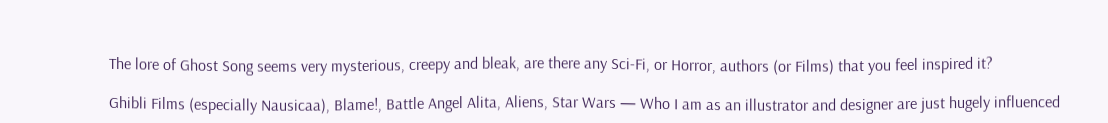The lore of Ghost Song seems very mysterious, creepy and bleak, are there any Sci-Fi, or Horror, authors (or Films) that you feel inspired it?

Ghibli Films (especially Nausicaa), Blame!, Battle Angel Alita, Aliens, Star Wars — Who I am as an illustrator and designer are just hugely influenced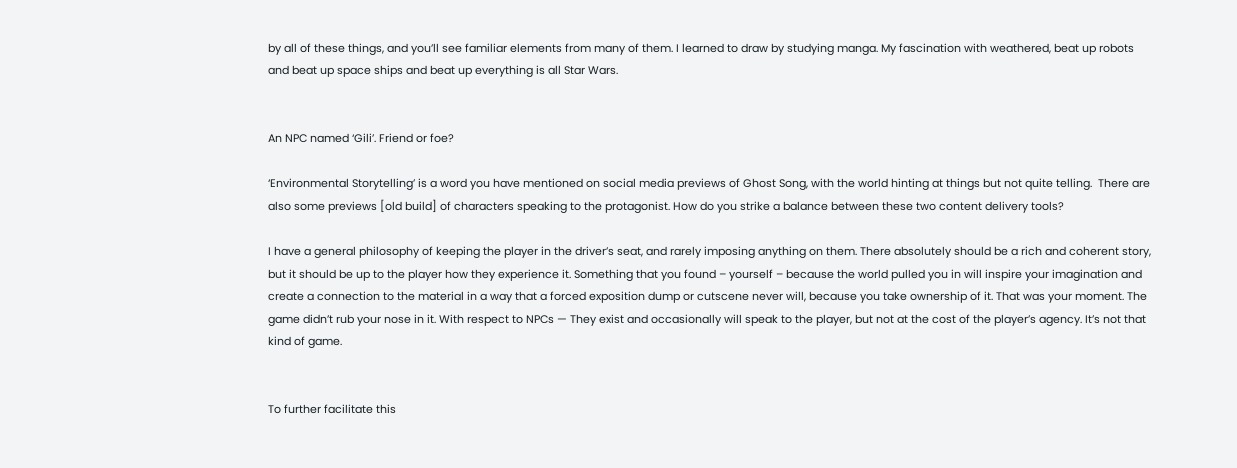by all of these things, and you’ll see familiar elements from many of them. I learned to draw by studying manga. My fascination with weathered, beat up robots and beat up space ships and beat up everything is all Star Wars.


An NPC named ‘Gili’. Friend or foe?

‘Environmental Storytelling’ is a word you have mentioned on social media previews of Ghost Song, with the world hinting at things but not quite telling.  There are also some previews [old build] of characters speaking to the protagonist. How do you strike a balance between these two content delivery tools?

I have a general philosophy of keeping the player in the driver’s seat, and rarely imposing anything on them. There absolutely should be a rich and coherent story, but it should be up to the player how they experience it. Something that you found – yourself – because the world pulled you in will inspire your imagination and create a connection to the material in a way that a forced exposition dump or cutscene never will, because you take ownership of it. That was your moment. The game didn’t rub your nose in it. With respect to NPCs — They exist and occasionally will speak to the player, but not at the cost of the player’s agency. It’s not that kind of game.


To further facilitate this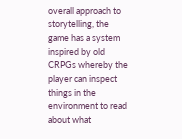overall approach to storytelling, the game has a system inspired by old CRPGs whereby the player can inspect things in the environment to read about what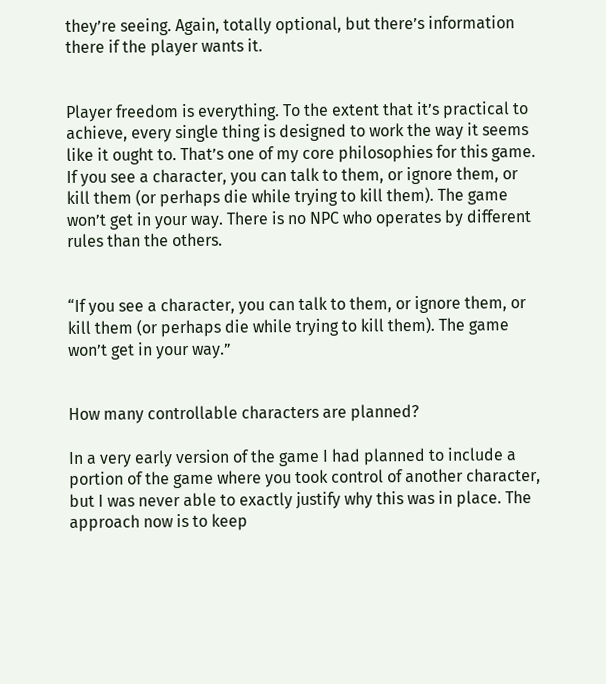they’re seeing. Again, totally optional, but there’s information there if the player wants it.


Player freedom is everything. To the extent that it’s practical to achieve, every single thing is designed to work the way it seems like it ought to. That’s one of my core philosophies for this game. If you see a character, you can talk to them, or ignore them, or kill them (or perhaps die while trying to kill them). The game won’t get in your way. There is no NPC who operates by different rules than the others.


“If you see a character, you can talk to them, or ignore them, or kill them (or perhaps die while trying to kill them). The game won’t get in your way.”


How many controllable characters are planned?

In a very early version of the game I had planned to include a portion of the game where you took control of another character, but I was never able to exactly justify why this was in place. The approach now is to keep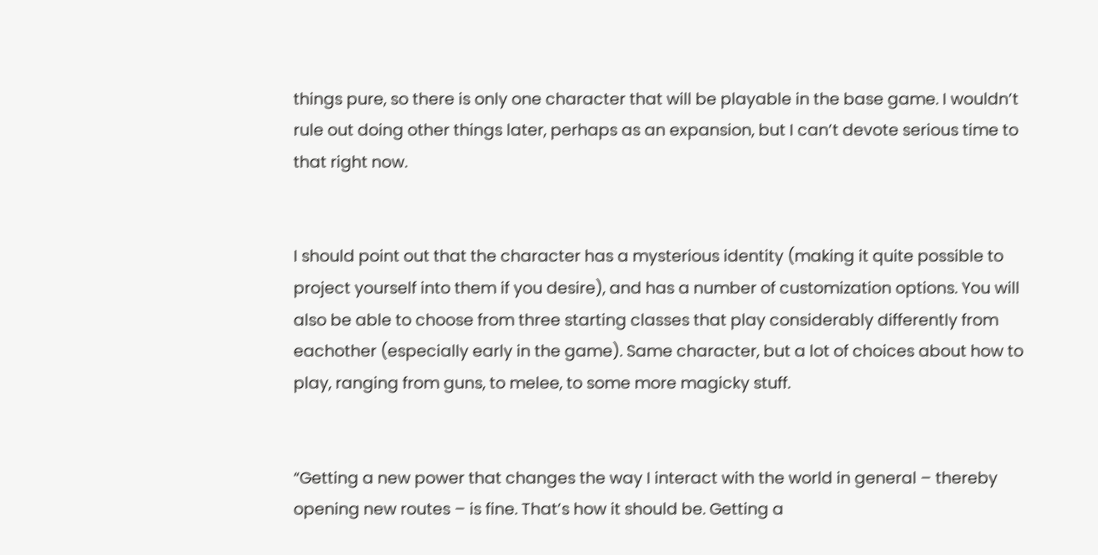things pure, so there is only one character that will be playable in the base game. I wouldn’t rule out doing other things later, perhaps as an expansion, but I can’t devote serious time to that right now.


I should point out that the character has a mysterious identity (making it quite possible to project yourself into them if you desire), and has a number of customization options. You will also be able to choose from three starting classes that play considerably differently from eachother (especially early in the game). Same character, but a lot of choices about how to play, ranging from guns, to melee, to some more magicky stuff.


“Getting a new power that changes the way I interact with the world in general – thereby opening new routes – is fine. That’s how it should be. Getting a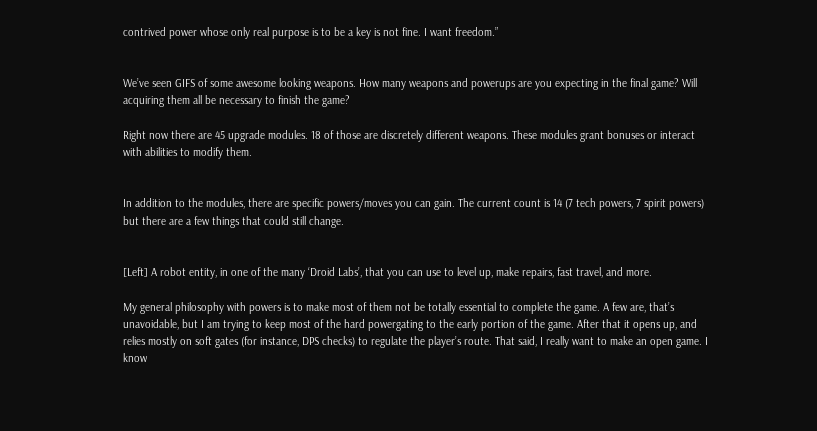contrived power whose only real purpose is to be a key is not fine. I want freedom.”


We’ve seen GIFS of some awesome looking weapons. How many weapons and powerups are you expecting in the final game? Will acquiring them all be necessary to finish the game?

Right now there are 45 upgrade modules. 18 of those are discretely different weapons. These modules grant bonuses or interact with abilities to modify them.


In addition to the modules, there are specific powers/moves you can gain. The current count is 14 (7 tech powers, 7 spirit powers) but there are a few things that could still change.


[Left] A robot entity, in one of the many ‘Droid Labs’, that you can use to level up, make repairs, fast travel, and more.

My general philosophy with powers is to make most of them not be totally essential to complete the game. A few are, that’s unavoidable, but I am trying to keep most of the hard powergating to the early portion of the game. After that it opens up, and relies mostly on soft gates (for instance, DPS checks) to regulate the player’s route. That said, I really want to make an open game. I know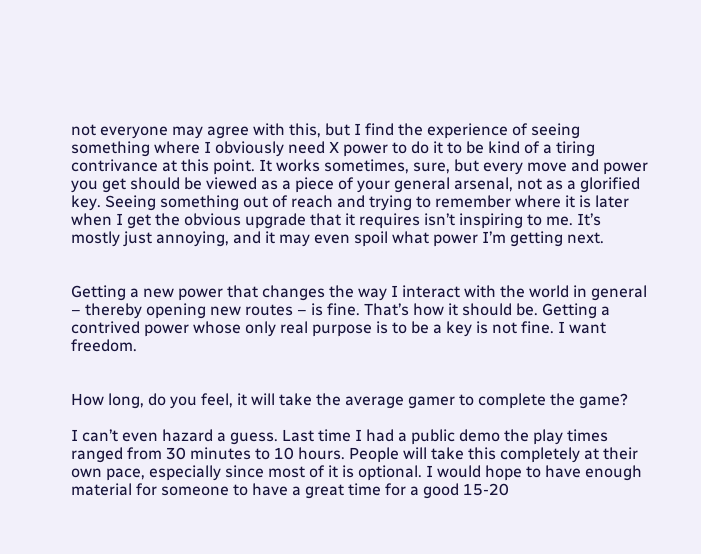not everyone may agree with this, but I find the experience of seeing something where I obviously need X power to do it to be kind of a tiring contrivance at this point. It works sometimes, sure, but every move and power you get should be viewed as a piece of your general arsenal, not as a glorified key. Seeing something out of reach and trying to remember where it is later when I get the obvious upgrade that it requires isn’t inspiring to me. It’s mostly just annoying, and it may even spoil what power I’m getting next.


Getting a new power that changes the way I interact with the world in general – thereby opening new routes – is fine. That’s how it should be. Getting a contrived power whose only real purpose is to be a key is not fine. I want freedom.


How long, do you feel, it will take the average gamer to complete the game?

I can’t even hazard a guess. Last time I had a public demo the play times ranged from 30 minutes to 10 hours. People will take this completely at their own pace, especially since most of it is optional. I would hope to have enough material for someone to have a great time for a good 15-20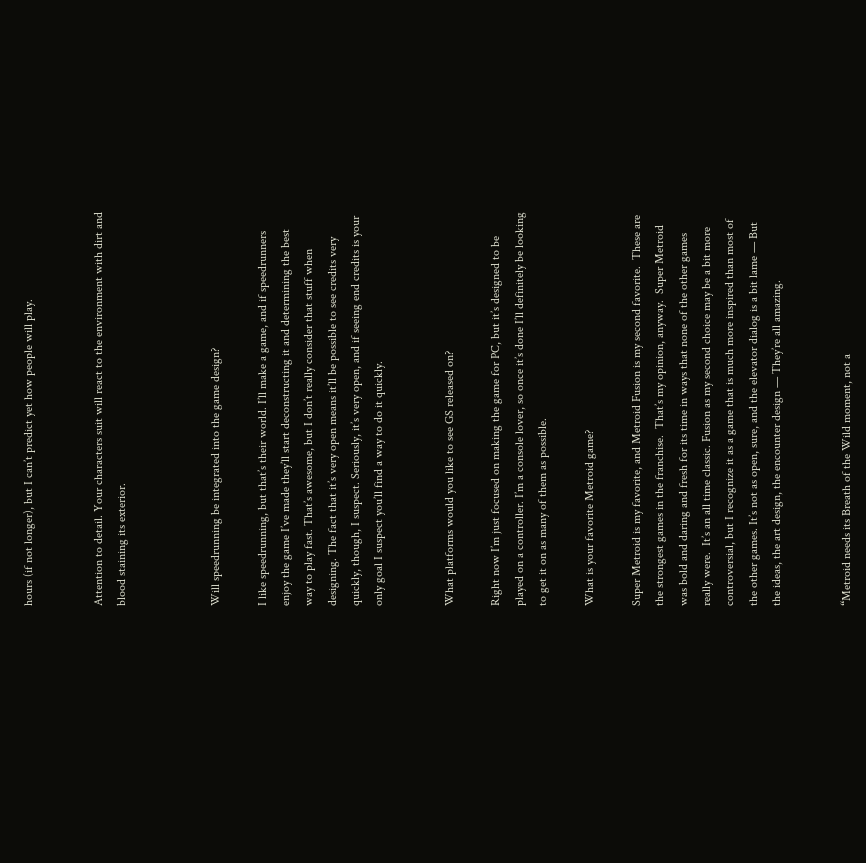hours (if not longer), but I can’t predict yet how people will play.


Attention to detail. Your characters suit will react to the environment with dirt and blood staining its exterior.



Will speedrunning be integrated into the game design?

I like speedrunning, but that’s their world. I’ll make a game, and if speedrunners enjoy the game I’ve made they’ll start deconstructing it and determining the best way to play fast. That’s awesome, but I don’t really consider that stuff when designing. The fact that it’s very open means it’ll be possible to see credits very quickly, though, I suspect. Seriously, it’s very open, and if seeing end credits is your only goal I suspect you’ll find a way to do it quickly.


What platforms would you like to see GS released on?

Right now I’m just focused on making the game for PC, but it’s designed to be played on a controller. I’m a console lover, so once it’s done I’ll definitely be looking to get it on as many of them as possible.

What is your favorite Metroid game?

Super Metroid is my favorite, and Metroid Fusion is my second favorite.  These are the strongest games in the franchise.  That’s my opinion, anyway.  Super Metroid was bold and daring and fresh for its time in ways that none of the other games really were.  It’s an all time classic. Fusion as my second choice may be a bit more controversial, but I recognize it as a game that is much more inspired than most of the other games. It’s not as open, sure, and the elevator dialog is a bit lame — But the ideas, the art design, the encounter design — They’re all amazing.


“Metroid needs its Breath of the Wild moment, not a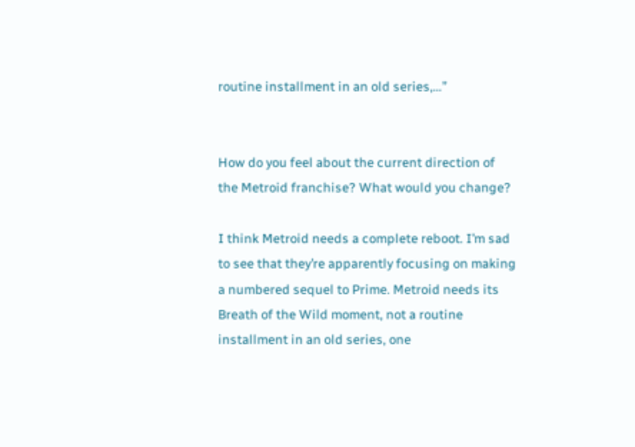routine installment in an old series,…”


How do you feel about the current direction of the Metroid franchise? What would you change?

I think Metroid needs a complete reboot. I’m sad to see that they’re apparently focusing on making a numbered sequel to Prime. Metroid needs its Breath of the Wild moment, not a routine installment in an old series, one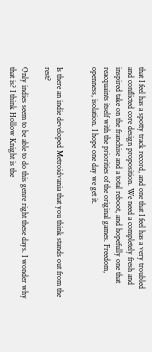that I feel has a spotty track record, and one that I feel has a very troubled and conflicted core design proposition. We need a completely fresh and inspired take on the franchise and a total reboot, and hopefully one that reacquaints itself with the priorities of the original games. Freedom, openness, isolation. I hope one day we get it.


Is there an indie developed Metroidvania that you think stands out from the rest?

Only indies seem to be able to do this genre right these days. I wonder why that is? I think Hollow Knight is the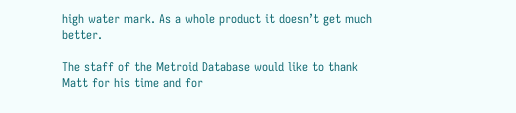high water mark. As a whole product it doesn’t get much better.

The staff of the Metroid Database would like to thank Matt for his time and for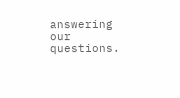answering our questions.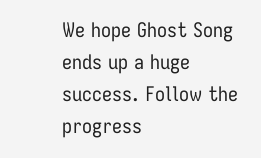We hope Ghost Song ends up a huge success. Follow the progress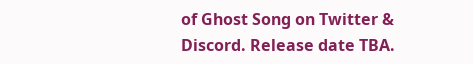of Ghost Song on Twitter & Discord. Release date TBA.